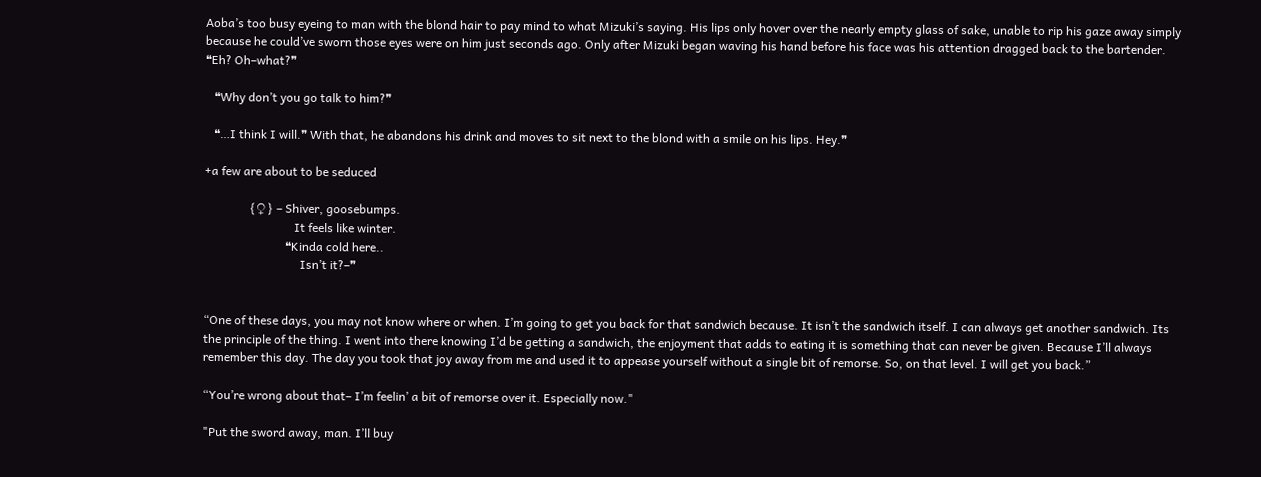Aoba’s too busy eyeing to man with the blond hair to pay mind to what Mizuki’s saying. His lips only hover over the nearly empty glass of sake, unable to rip his gaze away simply because he could’ve sworn those eyes were on him just seconds ago. Only after Mizuki began waving his hand before his face was his attention dragged back to the bartender. ❝Eh? Oh–what?❞

   ❝Why don’t you go talk to him?❞

   ❝…I think I will.❞ With that, he abandons his drink and moves to sit next to the blond with a smile on his lips. Hey.❞

+a few are about to be seduced

               {♀} – Shiver, goosebumps.
                              It feels like winter.
                           ❝Kinda cold here..
                                Isn’t it?–❞


“One of these days, you may not know where or when. I’m going to get you back for that sandwich because. It isn’t the sandwich itself. I can always get another sandwich. Its the principle of the thing. I went into there knowing I’d be getting a sandwich, the enjoyment that adds to eating it is something that can never be given. Because I’ll always remember this day. The day you took that joy away from me and used it to appease yourself without a single bit of remorse. So, on that level. I will get you back.”

“You’re wrong about that– I’m feelin’ a bit of remorse over it. Especially now."

"Put the sword away, man. I’ll buy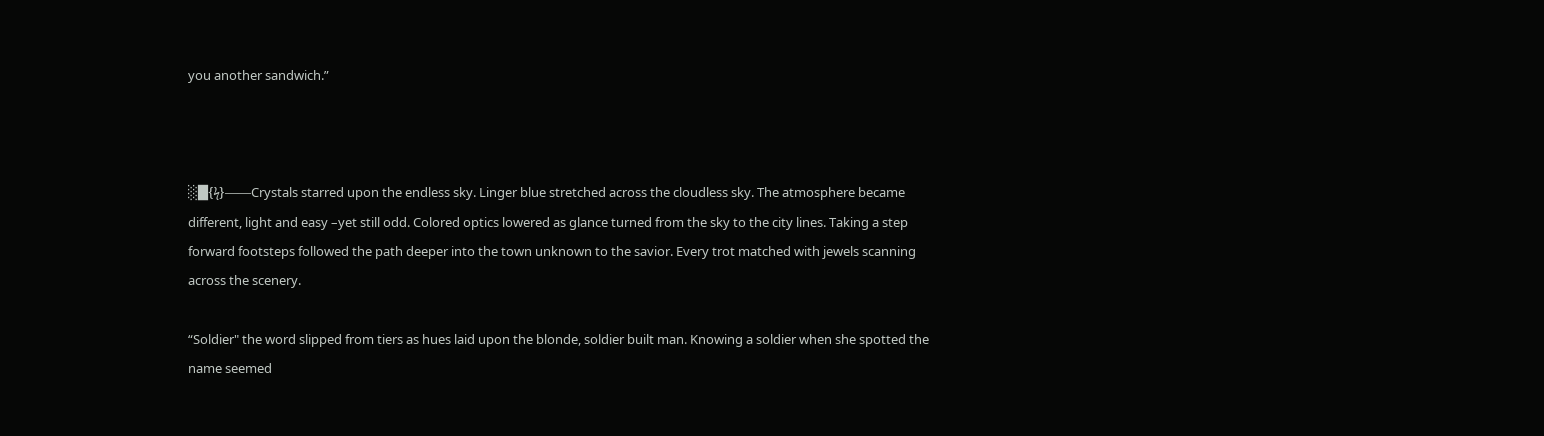you another sandwich.”



░█{ϟ}——Crystals starred upon the endless sky. Linger blue stretched across the cloudless sky. The atmosphere became different, light and easy –yet still odd. Colored optics lowered as glance turned from the sky to the city lines. Taking a step forward footsteps followed the path deeper into the town unknown to the savior. Every trot matched with jewels scanning across the scenery.

“Soldier" the word slipped from tiers as hues laid upon the blonde, soldier built man. Knowing a soldier when she spotted the name seemed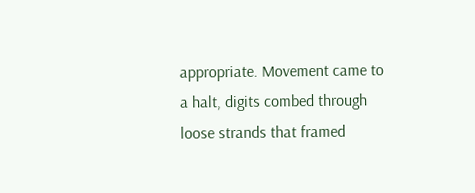appropriate. Movement came to a halt, digits combed through loose strands that framed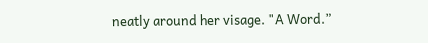neatly around her visage. "A Word.”